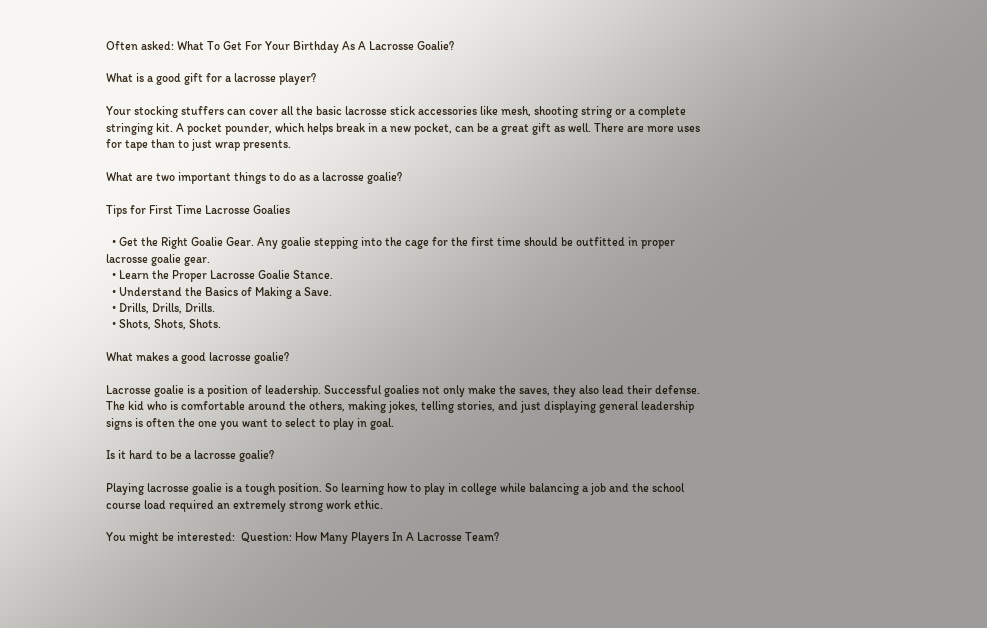Often asked: What To Get For Your Birthday As A Lacrosse Goalie?

What is a good gift for a lacrosse player?

Your stocking stuffers can cover all the basic lacrosse stick accessories like mesh, shooting string or a complete stringing kit. A pocket pounder, which helps break in a new pocket, can be a great gift as well. There are more uses for tape than to just wrap presents.

What are two important things to do as a lacrosse goalie?

Tips for First Time Lacrosse Goalies

  • Get the Right Goalie Gear. Any goalie stepping into the cage for the first time should be outfitted in proper lacrosse goalie gear.
  • Learn the Proper Lacrosse Goalie Stance.
  • Understand the Basics of Making a Save.
  • Drills, Drills, Drills.
  • Shots, Shots, Shots.

What makes a good lacrosse goalie?

Lacrosse goalie is a position of leadership. Successful goalies not only make the saves, they also lead their defense. The kid who is comfortable around the others, making jokes, telling stories, and just displaying general leadership signs is often the one you want to select to play in goal.

Is it hard to be a lacrosse goalie?

Playing lacrosse goalie is a tough position. So learning how to play in college while balancing a job and the school course load required an extremely strong work ethic.

You might be interested:  Question: How Many Players In A Lacrosse Team?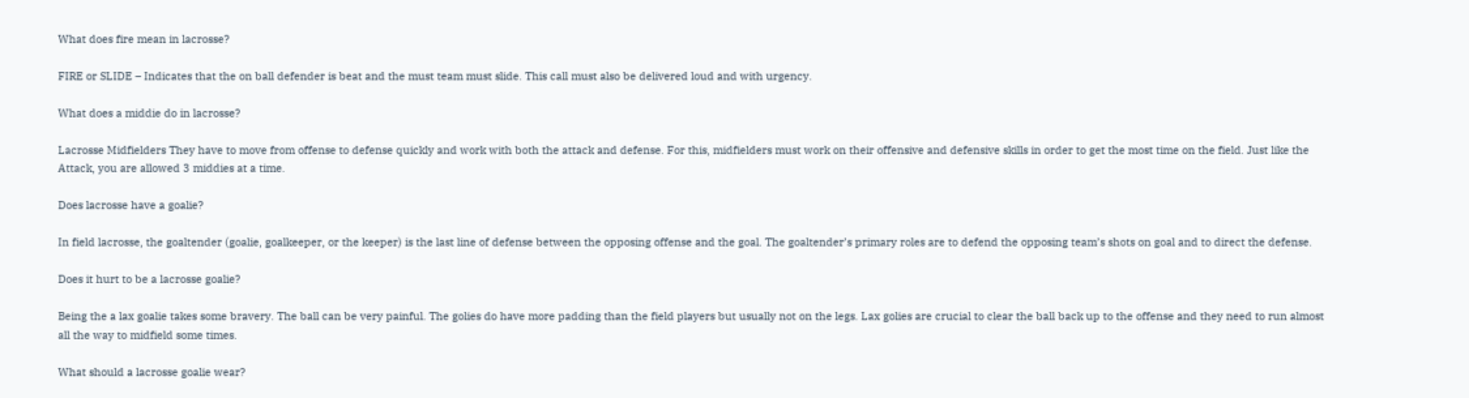What does fire mean in lacrosse?

FIRE or SLIDE – Indicates that the on ball defender is beat and the must team must slide. This call must also be delivered loud and with urgency.

What does a middie do in lacrosse?

Lacrosse Midfielders They have to move from offense to defense quickly and work with both the attack and defense. For this, midfielders must work on their offensive and defensive skills in order to get the most time on the field. Just like the Attack, you are allowed 3 middies at a time.

Does lacrosse have a goalie?

In field lacrosse, the goaltender (goalie, goalkeeper, or the keeper) is the last line of defense between the opposing offense and the goal. The goaltender’s primary roles are to defend the opposing team’s shots on goal and to direct the defense.

Does it hurt to be a lacrosse goalie?

Being the a lax goalie takes some bravery. The ball can be very painful. The golies do have more padding than the field players but usually not on the legs. Lax golies are crucial to clear the ball back up to the offense and they need to run almost all the way to midfield some times.

What should a lacrosse goalie wear?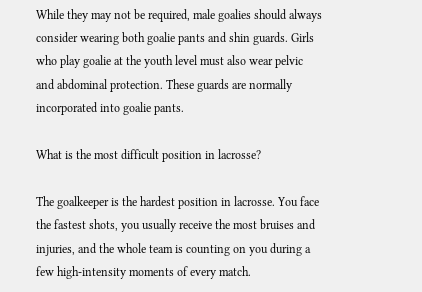While they may not be required, male goalies should always consider wearing both goalie pants and shin guards. Girls who play goalie at the youth level must also wear pelvic and abdominal protection. These guards are normally incorporated into goalie pants.

What is the most difficult position in lacrosse?

The goalkeeper is the hardest position in lacrosse. You face the fastest shots, you usually receive the most bruises and injuries, and the whole team is counting on you during a few high-intensity moments of every match.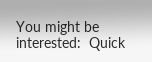You might be interested:  Quick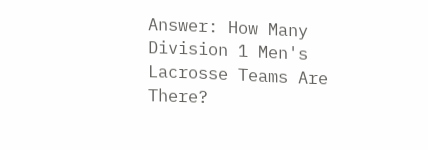Answer: How Many Division 1 Men's Lacrosse Teams Are There?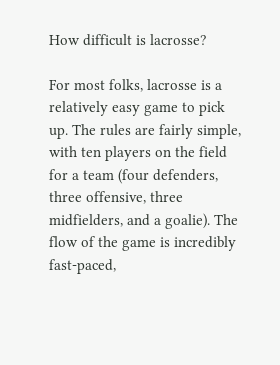How difficult is lacrosse?

For most folks, lacrosse is a relatively easy game to pick up. The rules are fairly simple, with ten players on the field for a team (four defenders, three offensive, three midfielders, and a goalie). The flow of the game is incredibly fast-paced,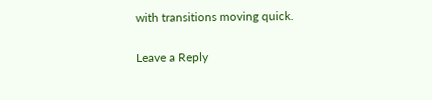with transitions moving quick.

Leave a Reply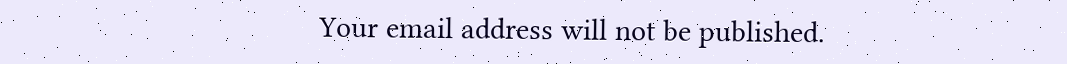Your email address will not be published.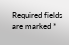Required fields are marked *